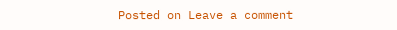Posted on Leave a comment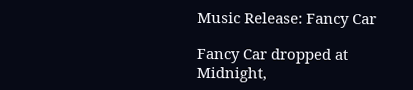Music Release: Fancy Car

Fancy Car dropped at Midnight,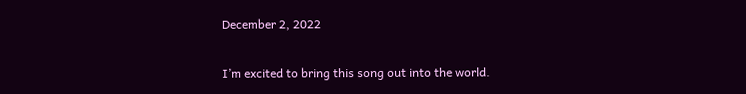December 2, 2022

I’m excited to bring this song out into the world.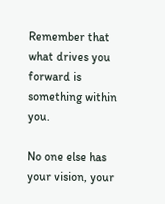Remember that what drives you forward is something within you.

No one else has your vision, your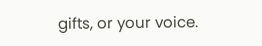gifts, or your voice.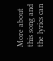More about this song and the lyrics can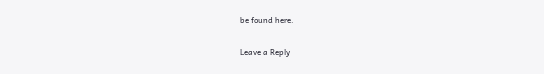be found here.

Leave a Reply